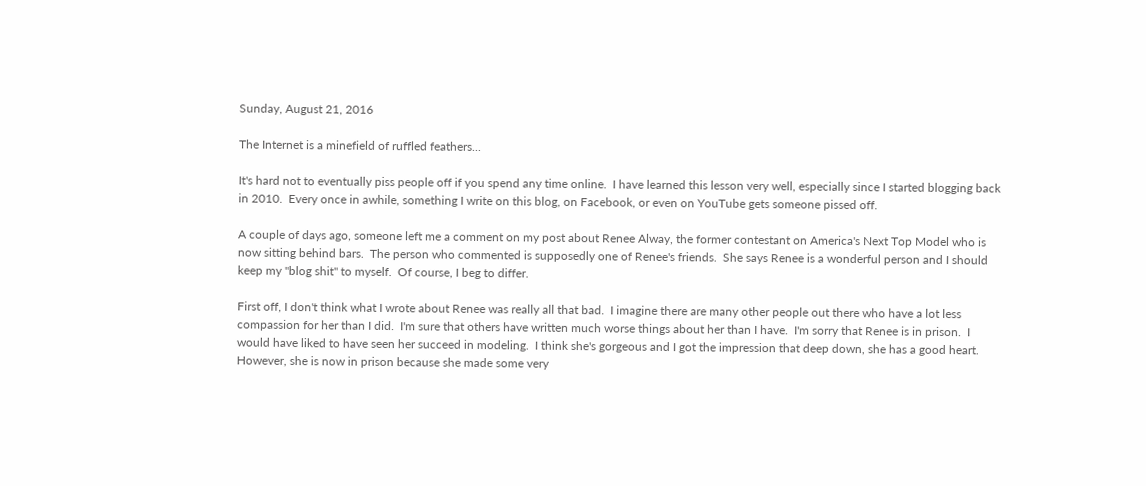Sunday, August 21, 2016

The Internet is a minefield of ruffled feathers...

It's hard not to eventually piss people off if you spend any time online.  I have learned this lesson very well, especially since I started blogging back in 2010.  Every once in awhile, something I write on this blog, on Facebook, or even on YouTube gets someone pissed off.

A couple of days ago, someone left me a comment on my post about Renee Alway, the former contestant on America's Next Top Model who is now sitting behind bars.  The person who commented is supposedly one of Renee's friends.  She says Renee is a wonderful person and I should keep my "blog shit" to myself.  Of course, I beg to differ.

First off, I don't think what I wrote about Renee was really all that bad.  I imagine there are many other people out there who have a lot less compassion for her than I did.  I'm sure that others have written much worse things about her than I have.  I'm sorry that Renee is in prison.  I would have liked to have seen her succeed in modeling.  I think she's gorgeous and I got the impression that deep down, she has a good heart.  However, she is now in prison because she made some very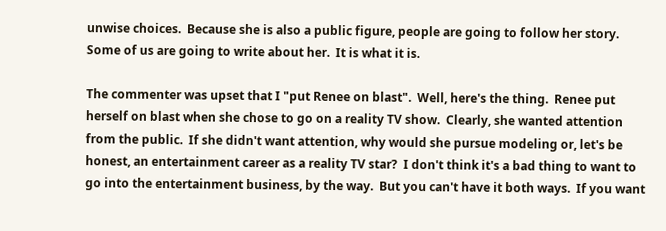unwise choices.  Because she is also a public figure, people are going to follow her story.  Some of us are going to write about her.  It is what it is.

The commenter was upset that I "put Renee on blast".  Well, here's the thing.  Renee put herself on blast when she chose to go on a reality TV show.  Clearly, she wanted attention from the public.  If she didn't want attention, why would she pursue modeling or, let's be honest, an entertainment career as a reality TV star?  I don't think it's a bad thing to want to go into the entertainment business, by the way.  But you can't have it both ways.  If you want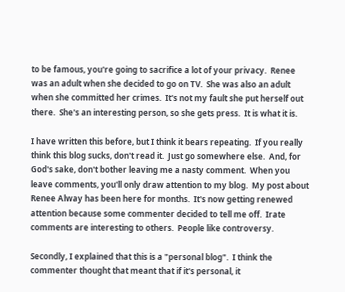to be famous, you're going to sacrifice a lot of your privacy.  Renee was an adult when she decided to go on TV.  She was also an adult when she committed her crimes.  It's not my fault she put herself out there.  She's an interesting person, so she gets press.  It is what it is.

I have written this before, but I think it bears repeating.  If you really think this blog sucks, don't read it.  Just go somewhere else.  And, for God's sake, don't bother leaving me a nasty comment.  When you leave comments, you'll only draw attention to my blog.  My post about Renee Alway has been here for months.  It's now getting renewed attention because some commenter decided to tell me off.  Irate comments are interesting to others.  People like controversy.

Secondly, I explained that this is a "personal blog".  I think the commenter thought that meant that if it's personal, it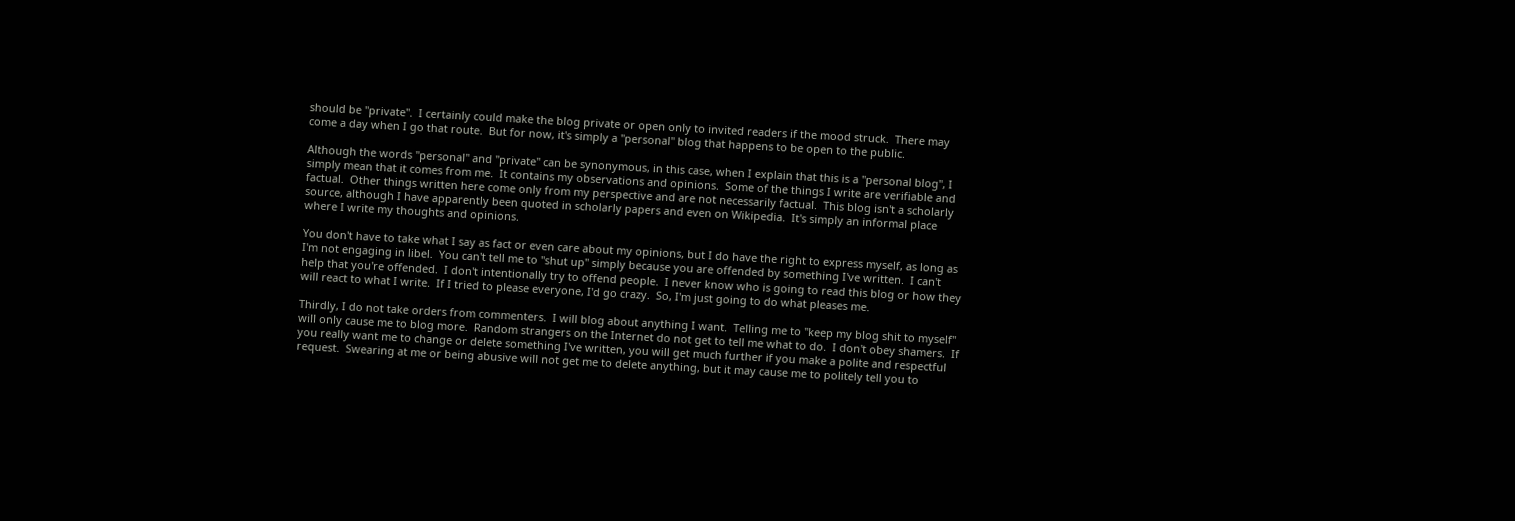should be "private".  I certainly could make the blog private or open only to invited readers if the mood struck.  There may come a day when I go that route.  But for now, it's simply a "personal" blog that happens to be open to the public.

Although the words "personal" and "private" can be synonymous, in this case, when I explain that this is a "personal blog", I simply mean that it comes from me.  It contains my observations and opinions.  Some of the things I write are verifiable and factual.  Other things written here come only from my perspective and are not necessarily factual.  This blog isn't a scholarly source, although I have apparently been quoted in scholarly papers and even on Wikipedia.  It's simply an informal place where I write my thoughts and opinions.

You don't have to take what I say as fact or even care about my opinions, but I do have the right to express myself, as long as I'm not engaging in libel.  You can't tell me to "shut up" simply because you are offended by something I've written.  I can't help that you're offended.  I don't intentionally try to offend people.  I never know who is going to read this blog or how they will react to what I write.  If I tried to please everyone, I'd go crazy.  So, I'm just going to do what pleases me.

Thirdly, I do not take orders from commenters.  I will blog about anything I want.  Telling me to "keep my blog shit to myself" will only cause me to blog more.  Random strangers on the Internet do not get to tell me what to do.  I don't obey shamers.  If you really want me to change or delete something I've written, you will get much further if you make a polite and respectful request.  Swearing at me or being abusive will not get me to delete anything, but it may cause me to politely tell you to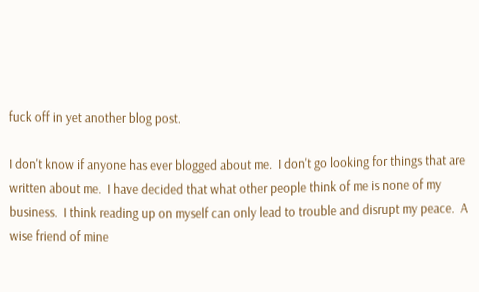fuck off in yet another blog post.

I don't know if anyone has ever blogged about me.  I don't go looking for things that are written about me.  I have decided that what other people think of me is none of my business.  I think reading up on myself can only lead to trouble and disrupt my peace.  A wise friend of mine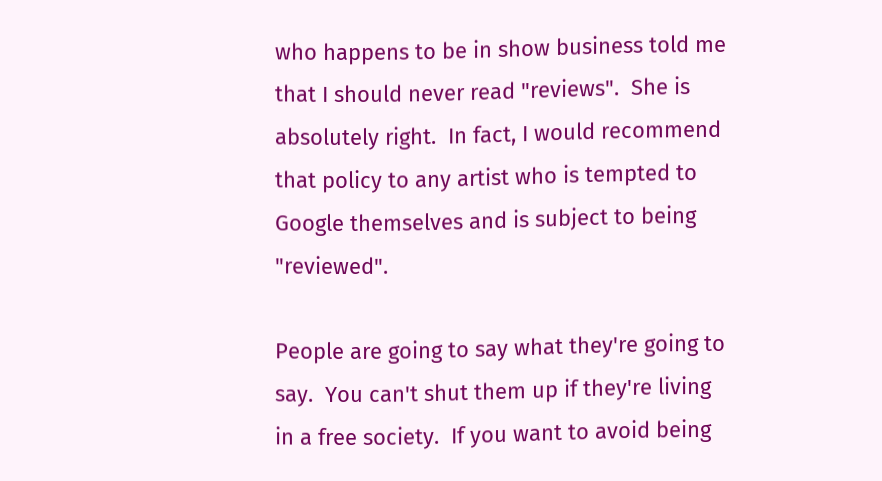who happens to be in show business told me that I should never read "reviews".  She is absolutely right.  In fact, I would recommend that policy to any artist who is tempted to Google themselves and is subject to being "reviewed".

People are going to say what they're going to say.  You can't shut them up if they're living in a free society.  If you want to avoid being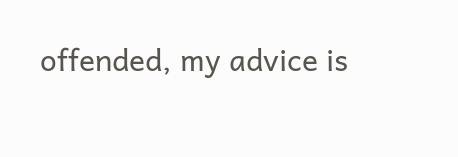offended, my advice is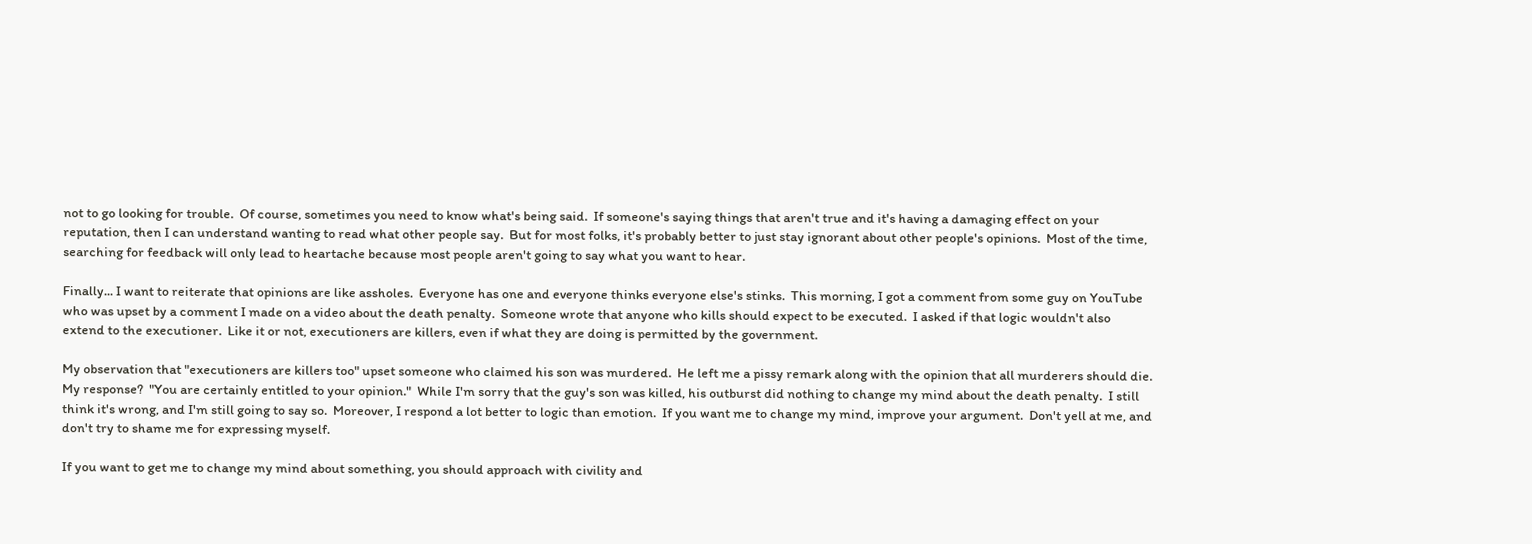not to go looking for trouble.  Of course, sometimes you need to know what's being said.  If someone's saying things that aren't true and it's having a damaging effect on your reputation, then I can understand wanting to read what other people say.  But for most folks, it's probably better to just stay ignorant about other people's opinions.  Most of the time, searching for feedback will only lead to heartache because most people aren't going to say what you want to hear.

Finally... I want to reiterate that opinions are like assholes.  Everyone has one and everyone thinks everyone else's stinks.  This morning, I got a comment from some guy on YouTube who was upset by a comment I made on a video about the death penalty.  Someone wrote that anyone who kills should expect to be executed.  I asked if that logic wouldn't also extend to the executioner.  Like it or not, executioners are killers, even if what they are doing is permitted by the government.

My observation that "executioners are killers too" upset someone who claimed his son was murdered.  He left me a pissy remark along with the opinion that all murderers should die.  My response?  "You are certainly entitled to your opinion."  While I'm sorry that the guy's son was killed, his outburst did nothing to change my mind about the death penalty.  I still think it's wrong, and I'm still going to say so.  Moreover, I respond a lot better to logic than emotion.  If you want me to change my mind, improve your argument.  Don't yell at me, and don't try to shame me for expressing myself.

If you want to get me to change my mind about something, you should approach with civility and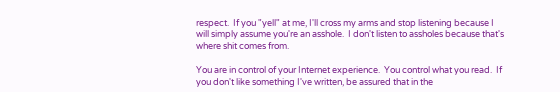respect.  If you "yell" at me, I'll cross my arms and stop listening because I will simply assume you're an asshole.  I don't listen to assholes because that's where shit comes from.

You are in control of your Internet experience.  You control what you read.  If you don't like something I've written, be assured that in the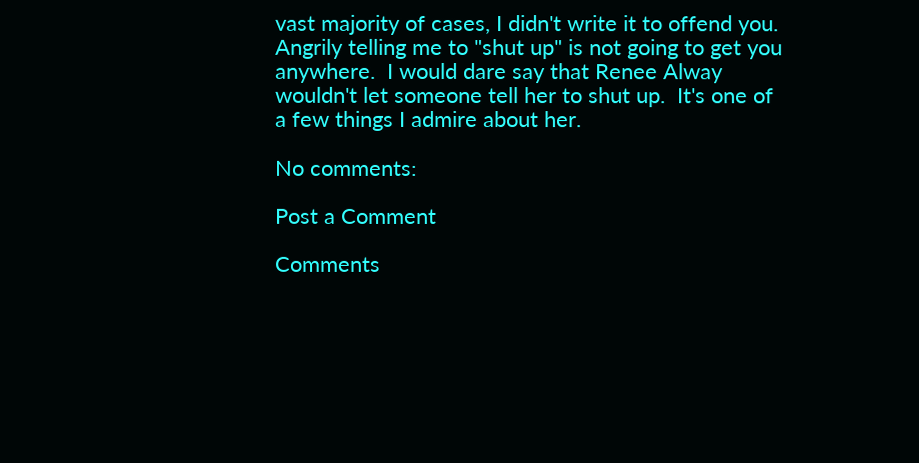vast majority of cases, I didn't write it to offend you.  Angrily telling me to "shut up" is not going to get you anywhere.  I would dare say that Renee Alway wouldn't let someone tell her to shut up.  It's one of a few things I admire about her.

No comments:

Post a Comment

Comments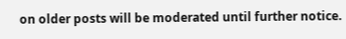on older posts will be moderated until further notice.